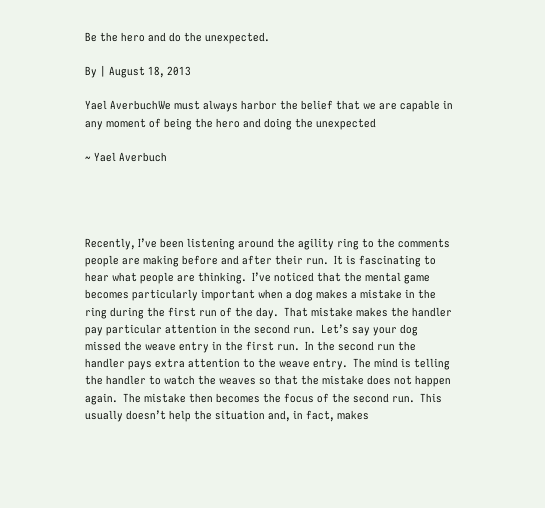Be the hero and do the unexpected.

By | August 18, 2013

Yael AverbuchWe must always harbor the belief that we are capable in any moment of being the hero and doing the unexpected

~ Yael Averbuch




Recently, I’ve been listening around the agility ring to the comments people are making before and after their run.  It is fascinating to hear what people are thinking.  I’ve noticed that the mental game becomes particularly important when a dog makes a mistake in the ring during the first run of the day.  That mistake makes the handler pay particular attention in the second run.  Let’s say your dog missed the weave entry in the first run.  In the second run the handler pays extra attention to the weave entry.  The mind is telling the handler to watch the weaves so that the mistake does not happen again.  The mistake then becomes the focus of the second run.  This usually doesn’t help the situation and, in fact, makes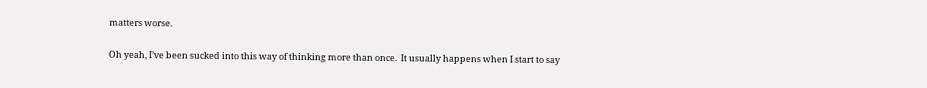matters worse.

Oh yeah, I’ve been sucked into this way of thinking more than once.  It usually happens when I start to say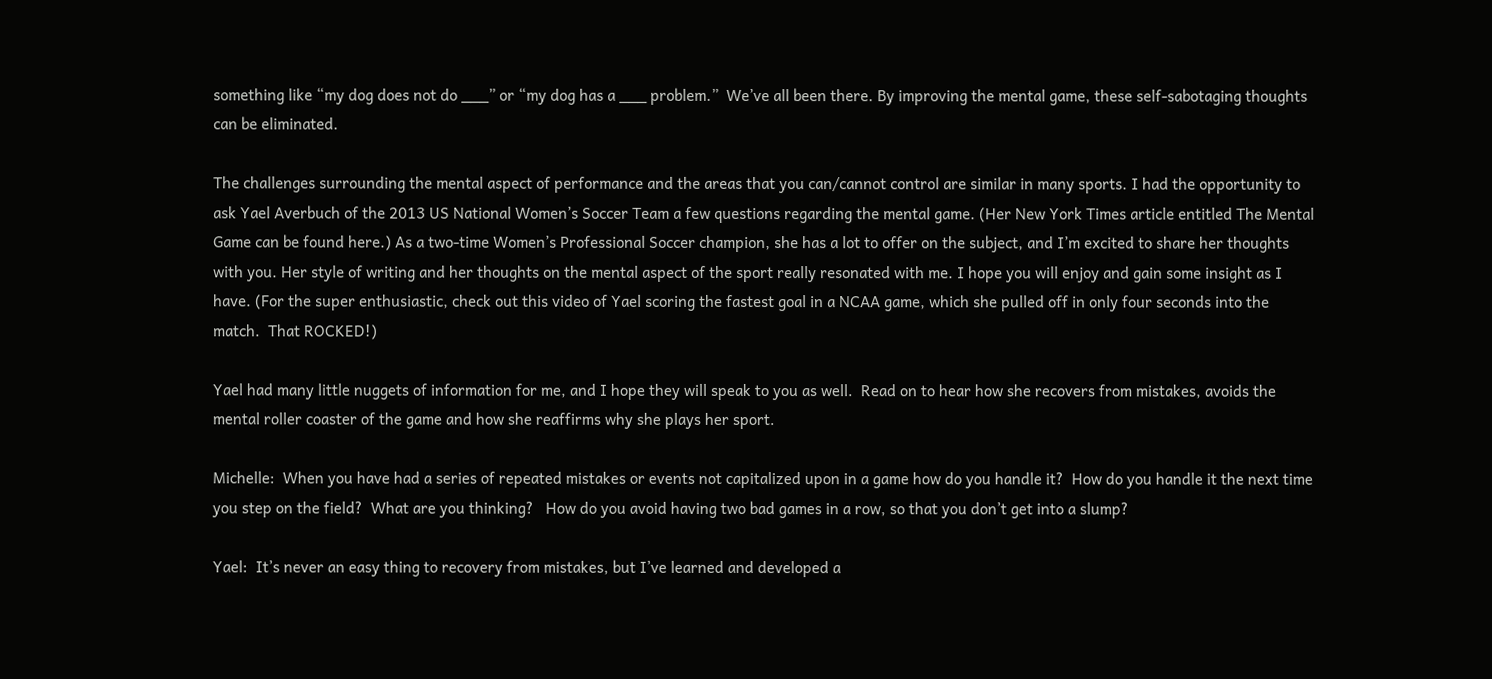something like “my dog does not do ___” or “my dog has a ___ problem.”  We’ve all been there. By improving the mental game, these self-sabotaging thoughts can be eliminated.

The challenges surrounding the mental aspect of performance and the areas that you can/cannot control are similar in many sports. I had the opportunity to ask Yael Averbuch of the 2013 US National Women’s Soccer Team a few questions regarding the mental game. (Her New York Times article entitled The Mental Game can be found here.) As a two-time Women’s Professional Soccer champion, she has a lot to offer on the subject, and I’m excited to share her thoughts with you. Her style of writing and her thoughts on the mental aspect of the sport really resonated with me. I hope you will enjoy and gain some insight as I have. (For the super enthusiastic, check out this video of Yael scoring the fastest goal in a NCAA game, which she pulled off in only four seconds into the match.  That ROCKED!)

Yael had many little nuggets of information for me, and I hope they will speak to you as well.  Read on to hear how she recovers from mistakes, avoids the mental roller coaster of the game and how she reaffirms why she plays her sport.

Michelle:  When you have had a series of repeated mistakes or events not capitalized upon in a game how do you handle it?  How do you handle it the next time you step on the field?  What are you thinking?   How do you avoid having two bad games in a row, so that you don’t get into a slump?

Yael:  It’s never an easy thing to recovery from mistakes, but I’ve learned and developed a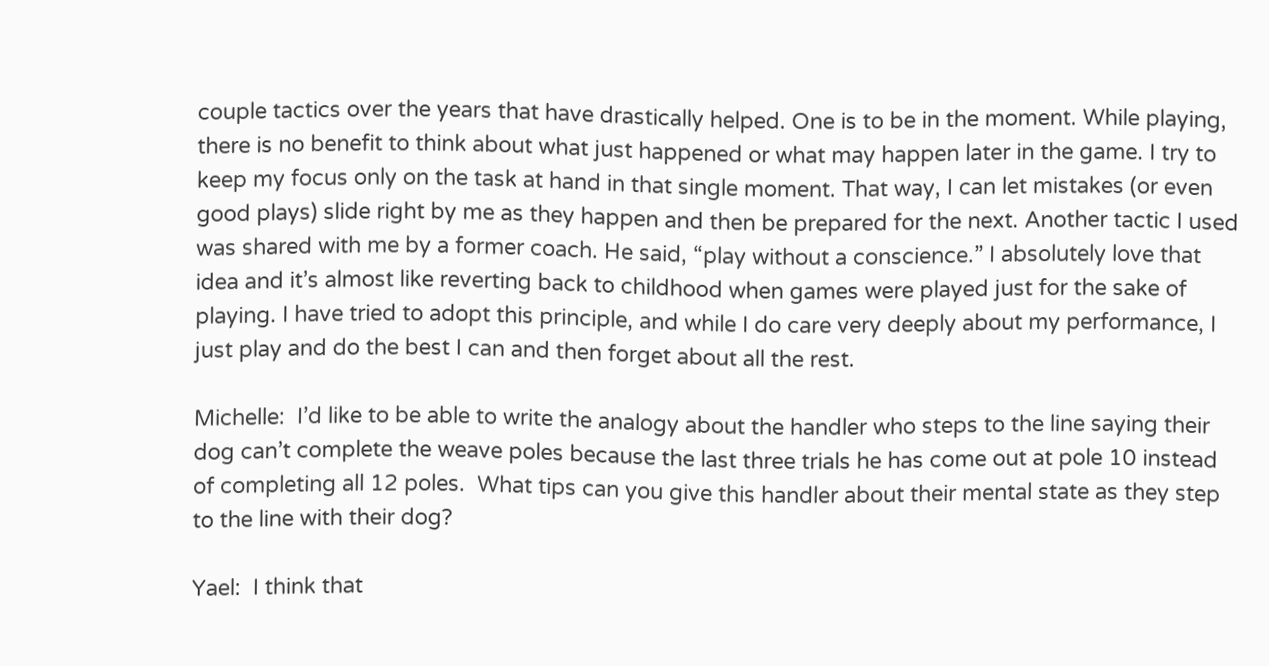couple tactics over the years that have drastically helped. One is to be in the moment. While playing, there is no benefit to think about what just happened or what may happen later in the game. I try to keep my focus only on the task at hand in that single moment. That way, I can let mistakes (or even good plays) slide right by me as they happen and then be prepared for the next. Another tactic I used was shared with me by a former coach. He said, “play without a conscience.” I absolutely love that idea and it’s almost like reverting back to childhood when games were played just for the sake of playing. I have tried to adopt this principle, and while I do care very deeply about my performance, I just play and do the best I can and then forget about all the rest.

Michelle:  I’d like to be able to write the analogy about the handler who steps to the line saying their dog can’t complete the weave poles because the last three trials he has come out at pole 10 instead of completing all 12 poles.  What tips can you give this handler about their mental state as they step to the line with their dog?

Yael:  I think that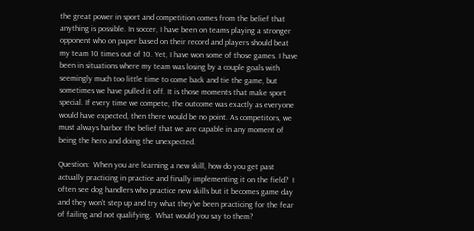the great power in sport and competition comes from the belief that anything is possible. In soccer, I have been on teams playing a stronger opponent who on paper based on their record and players should beat my team 10 times out of 10. Yet, I have won some of those games. I have been in situations where my team was losing by a couple goals with seemingly much too little time to come back and tie the game, but sometimes we have pulled it off. It is those moments that make sport special. If every time we compete, the outcome was exactly as everyone would have expected, then there would be no point. As competitors, we must always harbor the belief that we are capable in any moment of being the hero and doing the unexpected.

Question:  When you are learning a new skill, how do you get past actually practicing in practice and finally implementing it on the field?  I often see dog handlers who practice new skills but it becomes game day and they won’t step up and try what they’ve been practicing for the fear of failing and not qualifying.  What would you say to them?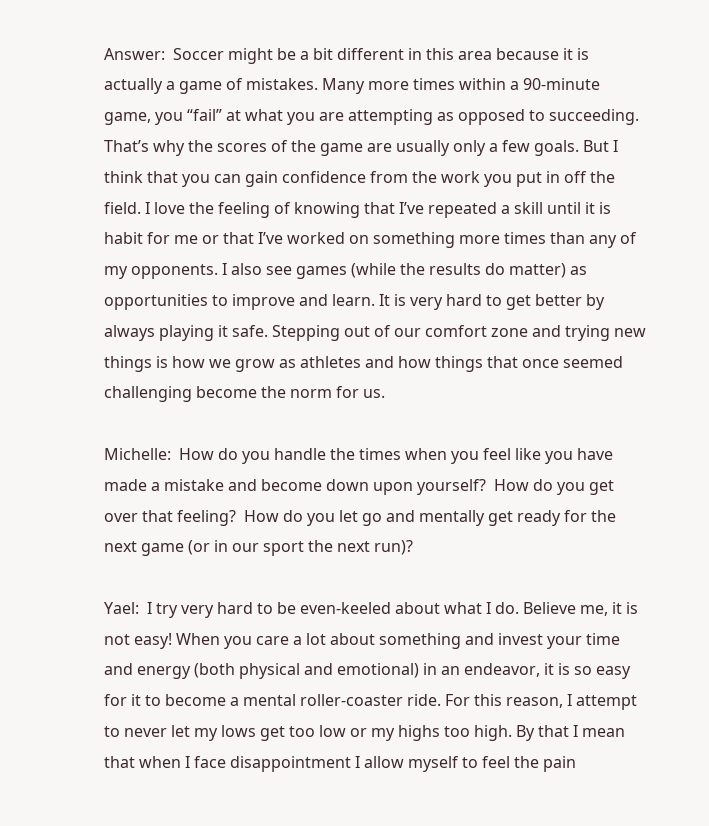Answer:  Soccer might be a bit different in this area because it is actually a game of mistakes. Many more times within a 90-minute game, you “fail” at what you are attempting as opposed to succeeding. That’s why the scores of the game are usually only a few goals. But I think that you can gain confidence from the work you put in off the field. I love the feeling of knowing that I’ve repeated a skill until it is habit for me or that I’ve worked on something more times than any of my opponents. I also see games (while the results do matter) as opportunities to improve and learn. It is very hard to get better by always playing it safe. Stepping out of our comfort zone and trying new things is how we grow as athletes and how things that once seemed challenging become the norm for us.

Michelle:  How do you handle the times when you feel like you have made a mistake and become down upon yourself?  How do you get over that feeling?  How do you let go and mentally get ready for the next game (or in our sport the next run)?

Yael:  I try very hard to be even-keeled about what I do. Believe me, it is not easy! When you care a lot about something and invest your time and energy (both physical and emotional) in an endeavor, it is so easy for it to become a mental roller-coaster ride. For this reason, I attempt to never let my lows get too low or my highs too high. By that I mean that when I face disappointment I allow myself to feel the pain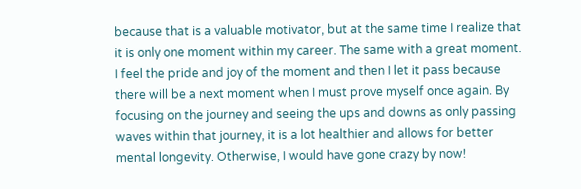because that is a valuable motivator, but at the same time I realize that it is only one moment within my career. The same with a great moment. I feel the pride and joy of the moment and then I let it pass because there will be a next moment when I must prove myself once again. By focusing on the journey and seeing the ups and downs as only passing waves within that journey, it is a lot healthier and allows for better mental longevity. Otherwise, I would have gone crazy by now!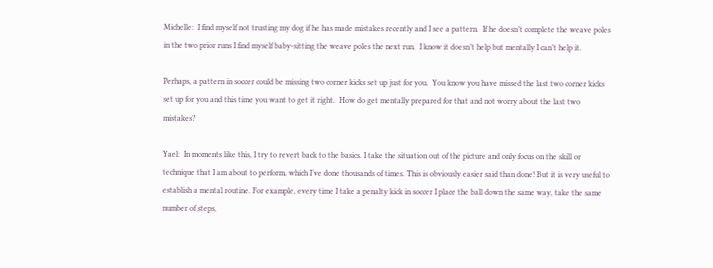Michelle:  I find myself not trusting my dog if he has made mistakes recently and I see a pattern.  If he doesn’t complete the weave poles in the two prior runs I find myself baby-sitting the weave poles the next run.  I know it doesn’t help but mentally I can’t help it.

Perhaps, a pattern in soccer could be missing two corner kicks set up just for you.  You know you have missed the last two corner kicks set up for you and this time you want to get it right.  How do get mentally prepared for that and not worry about the last two mistakes?

Yael:  In moments like this, I try to revert back to the basics. I take the situation out of the picture and only focus on the skill or technique that I am about to perform, which I’ve done thousands of times. This is obviously easier said than done! But it is very useful to establish a mental routine. For example, every time I take a penalty kick in soccer I place the ball down the same way, take the same number of steps,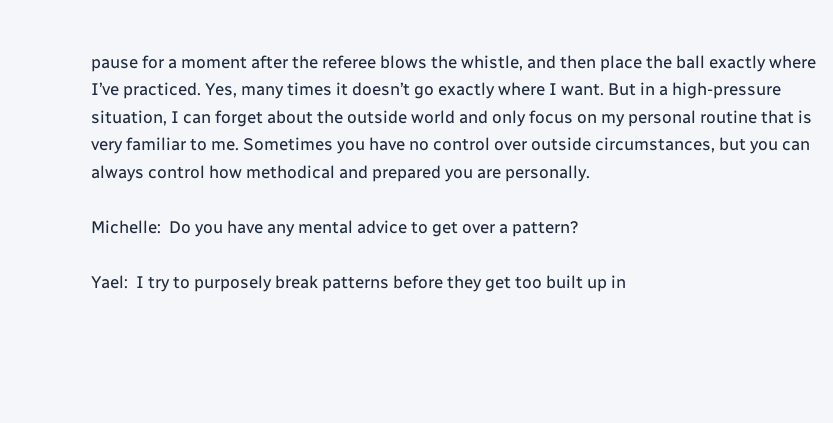pause for a moment after the referee blows the whistle, and then place the ball exactly where I’ve practiced. Yes, many times it doesn’t go exactly where I want. But in a high-pressure situation, I can forget about the outside world and only focus on my personal routine that is very familiar to me. Sometimes you have no control over outside circumstances, but you can always control how methodical and prepared you are personally.

Michelle:  Do you have any mental advice to get over a pattern?

Yael:  I try to purposely break patterns before they get too built up in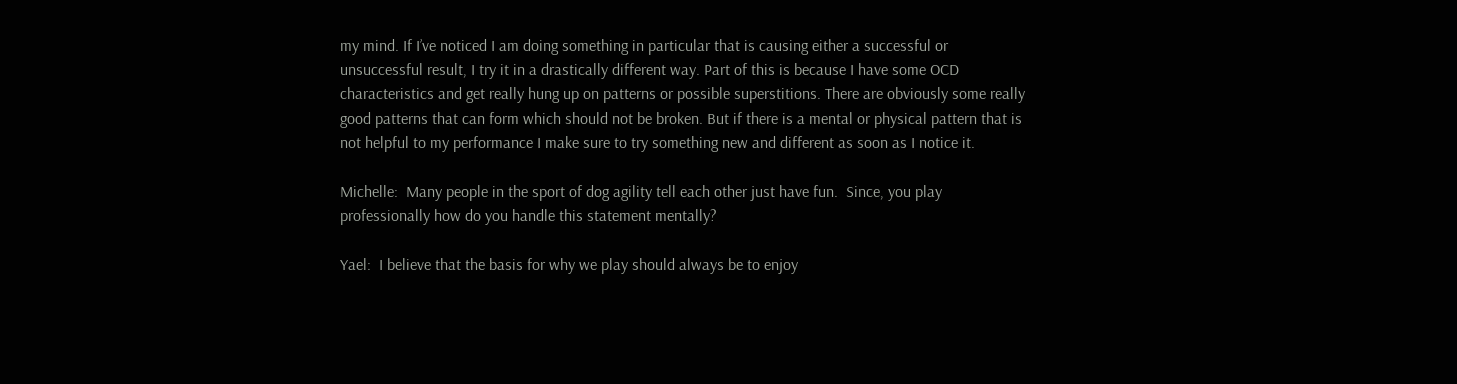my mind. If I’ve noticed I am doing something in particular that is causing either a successful or unsuccessful result, I try it in a drastically different way. Part of this is because I have some OCD characteristics and get really hung up on patterns or possible superstitions. There are obviously some really good patterns that can form which should not be broken. But if there is a mental or physical pattern that is not helpful to my performance I make sure to try something new and different as soon as I notice it.

Michelle:  Many people in the sport of dog agility tell each other just have fun.  Since, you play professionally how do you handle this statement mentally?

Yael:  I believe that the basis for why we play should always be to enjoy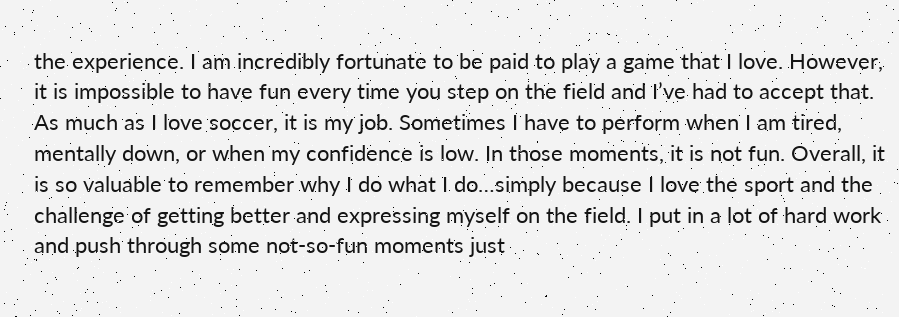the experience. I am incredibly fortunate to be paid to play a game that I love. However, it is impossible to have fun every time you step on the field and I’ve had to accept that. As much as I love soccer, it is my job. Sometimes I have to perform when I am tired, mentally down, or when my confidence is low. In those moments, it is not fun. Overall, it is so valuable to remember why I do what I do…simply because I love the sport and the challenge of getting better and expressing myself on the field. I put in a lot of hard work and push through some not-so-fun moments just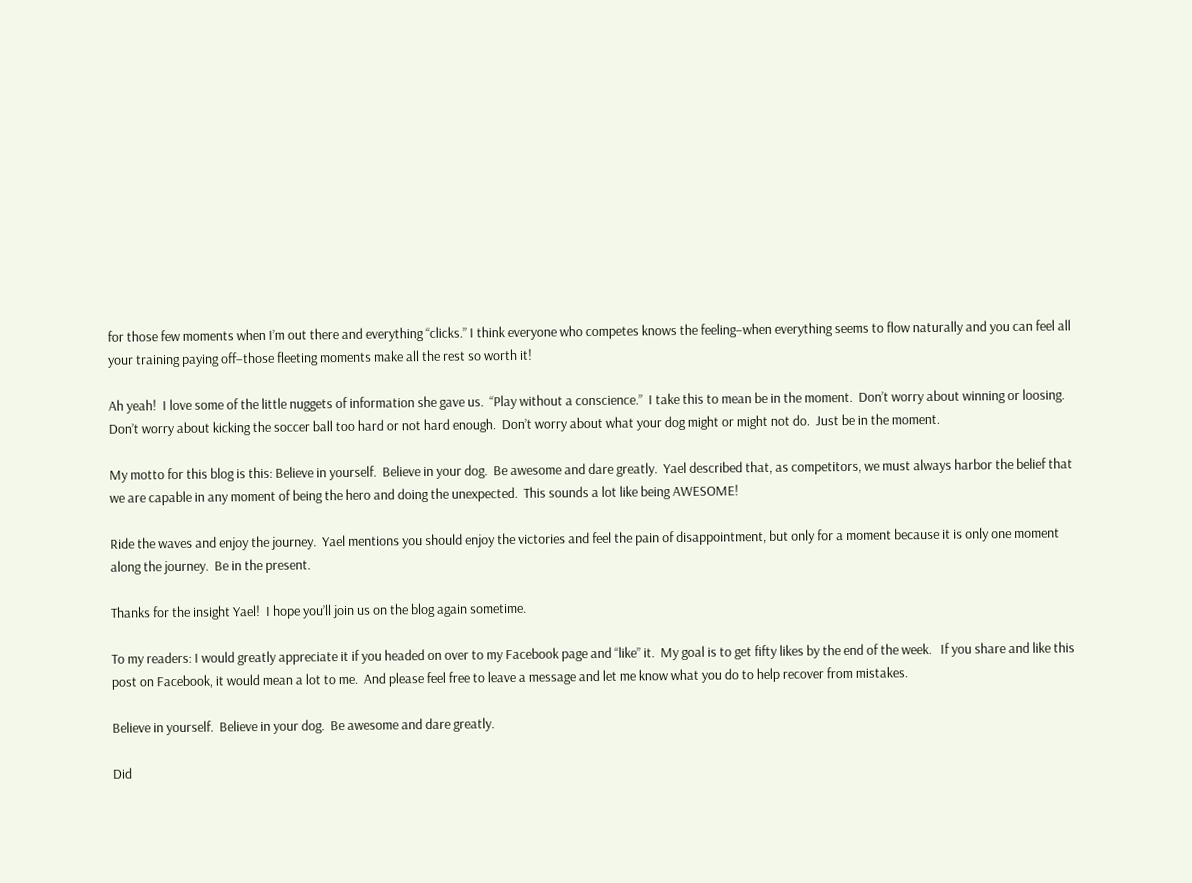for those few moments when I’m out there and everything “clicks.” I think everyone who competes knows the feeling–when everything seems to flow naturally and you can feel all your training paying off–those fleeting moments make all the rest so worth it!

Ah yeah!  I love some of the little nuggets of information she gave us.  “Play without a conscience.”  I take this to mean be in the moment.  Don’t worry about winning or loosing.  Don’t worry about kicking the soccer ball too hard or not hard enough.  Don’t worry about what your dog might or might not do.  Just be in the moment.

My motto for this blog is this: Believe in yourself.  Believe in your dog.  Be awesome and dare greatly.  Yael described that, as competitors, we must always harbor the belief that we are capable in any moment of being the hero and doing the unexpected.  This sounds a lot like being AWESOME!

Ride the waves and enjoy the journey.  Yael mentions you should enjoy the victories and feel the pain of disappointment, but only for a moment because it is only one moment along the journey.  Be in the present.

Thanks for the insight Yael!  I hope you’ll join us on the blog again sometime.

To my readers: I would greatly appreciate it if you headed on over to my Facebook page and “like” it.  My goal is to get fifty likes by the end of the week.   If you share and like this post on Facebook, it would mean a lot to me.  And please feel free to leave a message and let me know what you do to help recover from mistakes.

Believe in yourself.  Believe in your dog.  Be awesome and dare greatly.

Did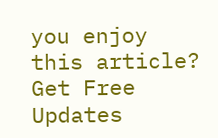you enjoy this article?
Get Free Updates